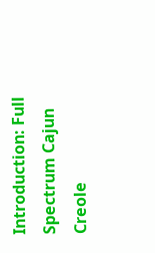Introduction: Full Spectrum Cajun Creole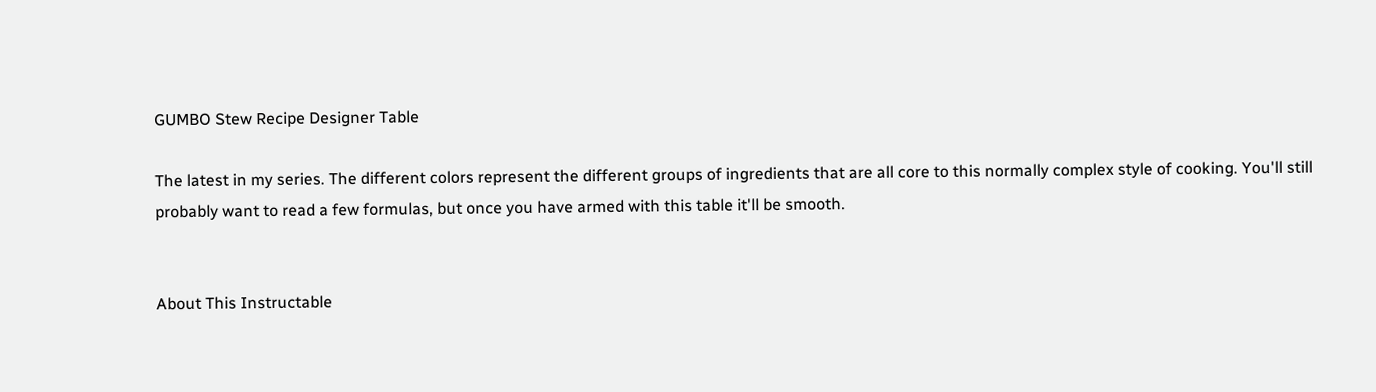GUMBO Stew Recipe Designer Table

The latest in my series. The different colors represent the different groups of ingredients that are all core to this normally complex style of cooking. You'll still probably want to read a few formulas, but once you have armed with this table it'll be smooth.


About This Instructable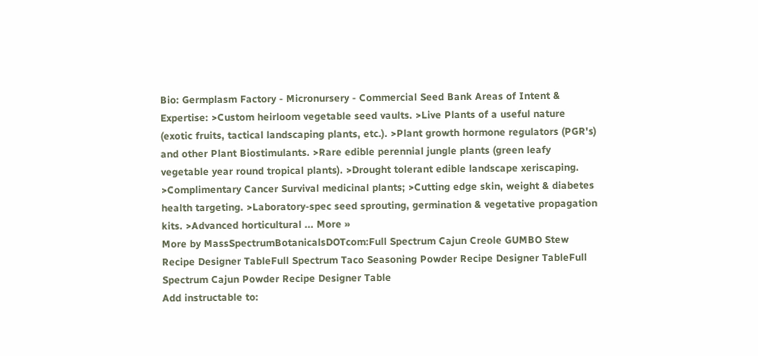Bio: Germplasm Factory - Micronursery - Commercial Seed Bank Areas of Intent & Expertise: >Custom heirloom vegetable seed vaults. >Live Plants of a useful nature (exotic fruits, tactical landscaping plants, etc.). >Plant growth hormone regulators (PGR's) and other Plant Biostimulants. >Rare edible perennial jungle plants (green leafy vegetable year round tropical plants). >Drought tolerant edible landscape xeriscaping. >Complimentary Cancer Survival medicinal plants; >Cutting edge skin, weight & diabetes health targeting. >Laboratory-spec seed sprouting, germination & vegetative propagation kits. >Advanced horticultural ... More »
More by MassSpectrumBotanicalsDOTcom:Full Spectrum Cajun Creole GUMBO Stew Recipe Designer TableFull Spectrum Taco Seasoning Powder Recipe Designer TableFull Spectrum Cajun Powder Recipe Designer Table
Add instructable to: